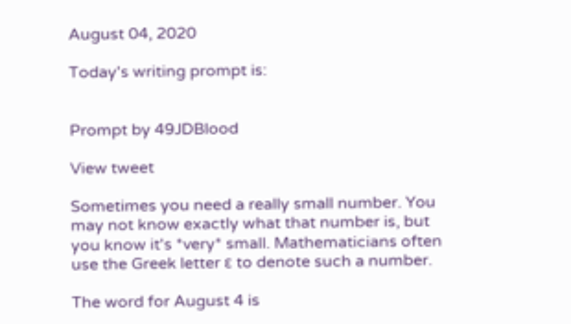August 04, 2020

Today's writing prompt is:


Prompt by 49JDBlood

View tweet

Sometimes you need a really small number. You may not know exactly what that number is, but you know it's *very* small. Mathematicians often use the Greek letter ε to denote such a number.

The word for August 4 is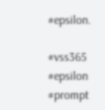#epsilon.

#vss365 #epsilon #prompt